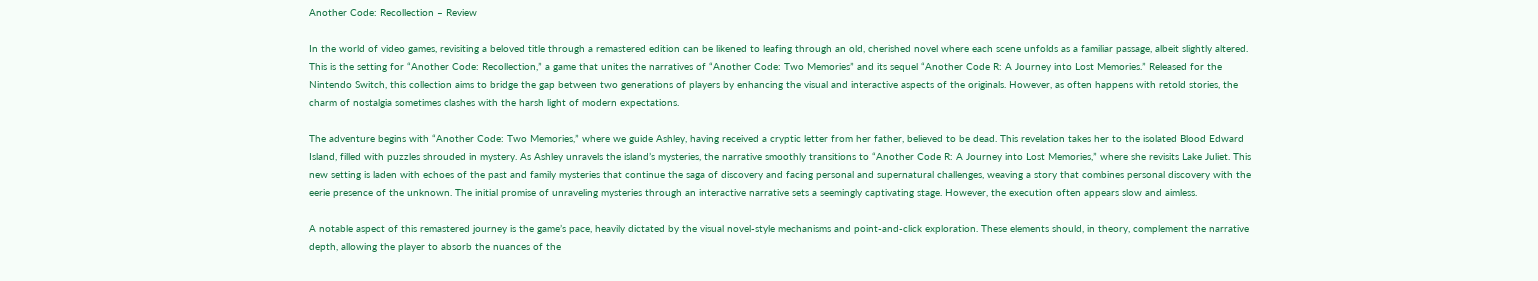Another Code: Recollection – Review

In the world of video games, revisiting a beloved title through a remastered edition can be likened to leafing through an old, cherished novel where each scene unfolds as a familiar passage, albeit slightly altered. This is the setting for “Another Code: Recollection,” a game that unites the narratives of “Another Code: Two Memories” and its sequel “Another Code R: A Journey into Lost Memories.” Released for the Nintendo Switch, this collection aims to bridge the gap between two generations of players by enhancing the visual and interactive aspects of the originals. However, as often happens with retold stories, the charm of nostalgia sometimes clashes with the harsh light of modern expectations.

The adventure begins with “Another Code: Two Memories,” where we guide Ashley, having received a cryptic letter from her father, believed to be dead. This revelation takes her to the isolated Blood Edward Island, filled with puzzles shrouded in mystery. As Ashley unravels the island’s mysteries, the narrative smoothly transitions to “Another Code R: A Journey into Lost Memories,” where she revisits Lake Juliet. This new setting is laden with echoes of the past and family mysteries that continue the saga of discovery and facing personal and supernatural challenges, weaving a story that combines personal discovery with the eerie presence of the unknown. The initial promise of unraveling mysteries through an interactive narrative sets a seemingly captivating stage. However, the execution often appears slow and aimless.

A notable aspect of this remastered journey is the game’s pace, heavily dictated by the visual novel-style mechanisms and point-and-click exploration. These elements should, in theory, complement the narrative depth, allowing the player to absorb the nuances of the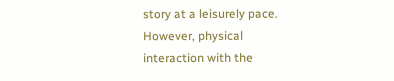story at a leisurely pace. However, physical interaction with the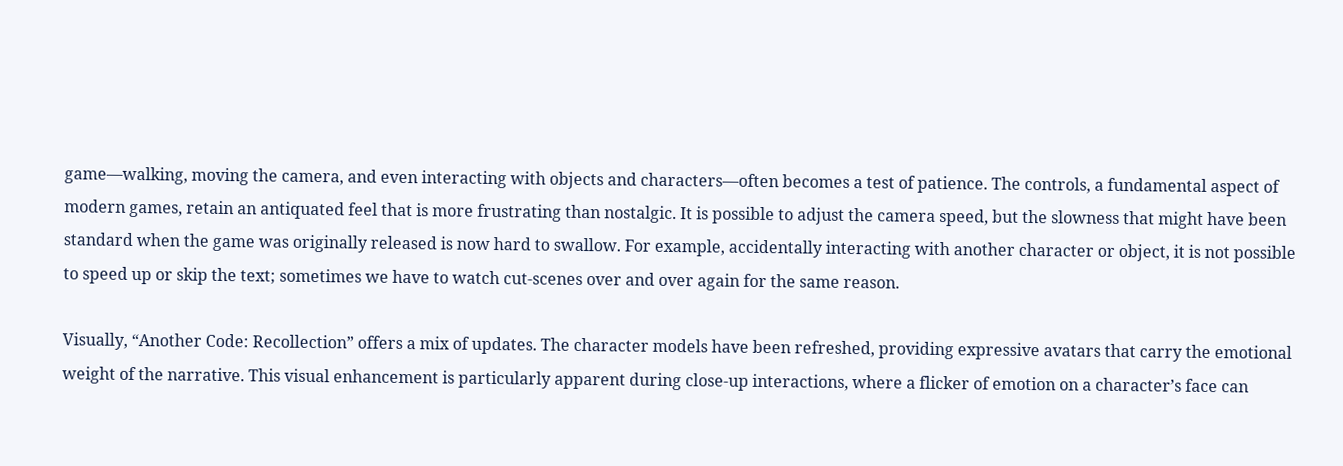game—walking, moving the camera, and even interacting with objects and characters—often becomes a test of patience. The controls, a fundamental aspect of modern games, retain an antiquated feel that is more frustrating than nostalgic. It is possible to adjust the camera speed, but the slowness that might have been standard when the game was originally released is now hard to swallow. For example, accidentally interacting with another character or object, it is not possible to speed up or skip the text; sometimes we have to watch cut-scenes over and over again for the same reason.

Visually, “Another Code: Recollection” offers a mix of updates. The character models have been refreshed, providing expressive avatars that carry the emotional weight of the narrative. This visual enhancement is particularly apparent during close-up interactions, where a flicker of emotion on a character’s face can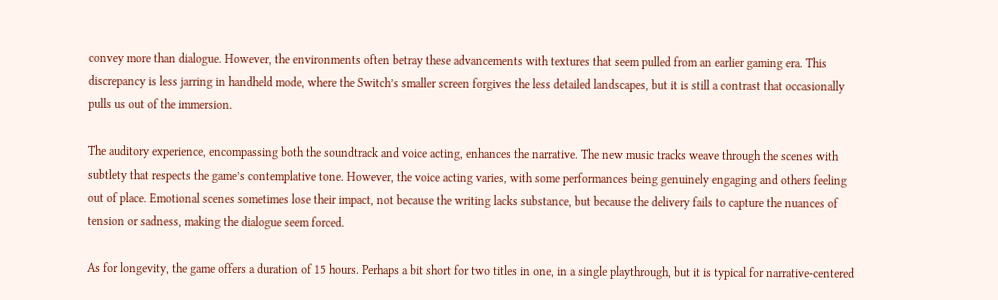convey more than dialogue. However, the environments often betray these advancements with textures that seem pulled from an earlier gaming era. This discrepancy is less jarring in handheld mode, where the Switch’s smaller screen forgives the less detailed landscapes, but it is still a contrast that occasionally pulls us out of the immersion.

The auditory experience, encompassing both the soundtrack and voice acting, enhances the narrative. The new music tracks weave through the scenes with subtlety that respects the game’s contemplative tone. However, the voice acting varies, with some performances being genuinely engaging and others feeling out of place. Emotional scenes sometimes lose their impact, not because the writing lacks substance, but because the delivery fails to capture the nuances of tension or sadness, making the dialogue seem forced.

As for longevity, the game offers a duration of 15 hours. Perhaps a bit short for two titles in one, in a single playthrough, but it is typical for narrative-centered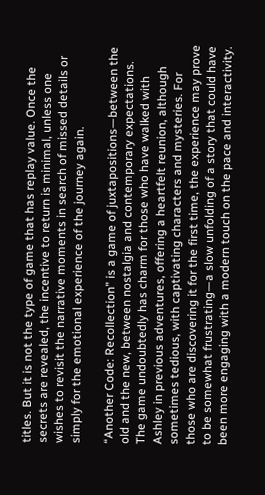titles. But it is not the type of game that has replay value. Once the secrets are revealed, the incentive to return is minimal, unless one wishes to revisit the narrative moments in search of missed details or simply for the emotional experience of the journey again.

“Another Code: Recollection” is a game of juxtapositions—between the old and the new, between nostalgia and contemporary expectations. The game undoubtedly has charm for those who have walked with Ashley in previous adventures, offering a heartfelt reunion, although sometimes tedious, with captivating characters and mysteries. For those who are discovering it for the first time, the experience may prove to be somewhat frustrating—a slow unfolding of a story that could have been more engaging with a modern touch on the pace and interactivity.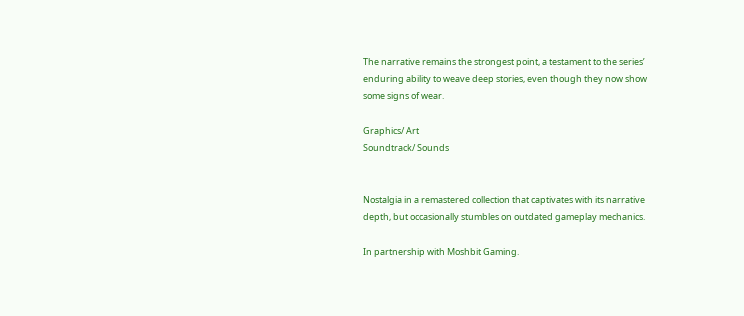The narrative remains the strongest point, a testament to the series’ enduring ability to weave deep stories, even though they now show some signs of wear.

Graphics/ Art
Soundtrack/ Sounds


Nostalgia in a remastered collection that captivates with its narrative depth, but occasionally stumbles on outdated gameplay mechanics.

In partnership with Moshbit Gaming.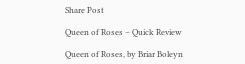Share Post

Queen of Roses – Quick Review

Queen of Roses, by Briar Boleyn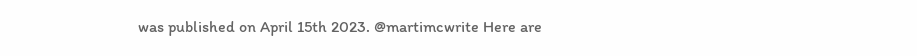was published on April 15th 2023. @martimcwrite Here are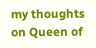my thoughts on Queen of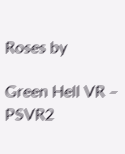Roses by

Green Hell VR – PSVR2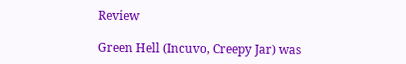Review

Green Hell (Incuvo, Creepy Jar) was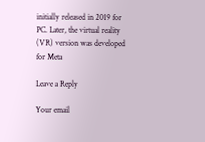initially released in 2019 for PC. Later, the virtual reality (VR) version was developed for Meta

Leave a Reply

Your email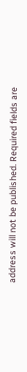address will not be published. Required fields are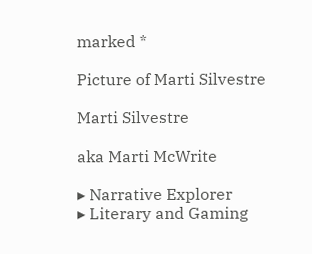marked *

Picture of Marti Silvestre

Marti Silvestre

aka Marti McWrite

▸ Narrative Explorer
▸ Literary and Gaming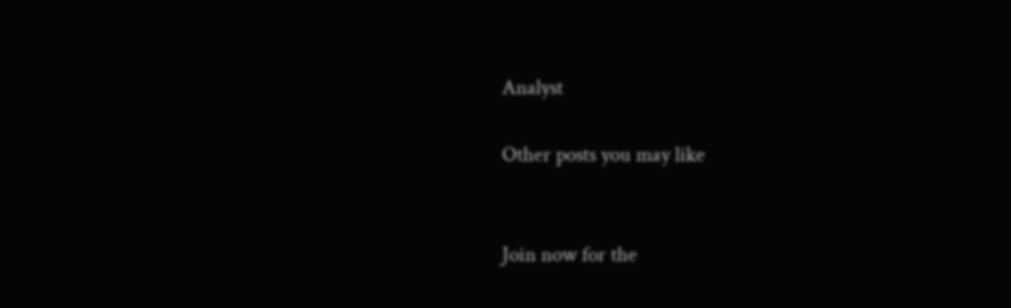Analyst

Other posts you may like


Join now for the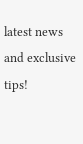latest news and exclusive tips!